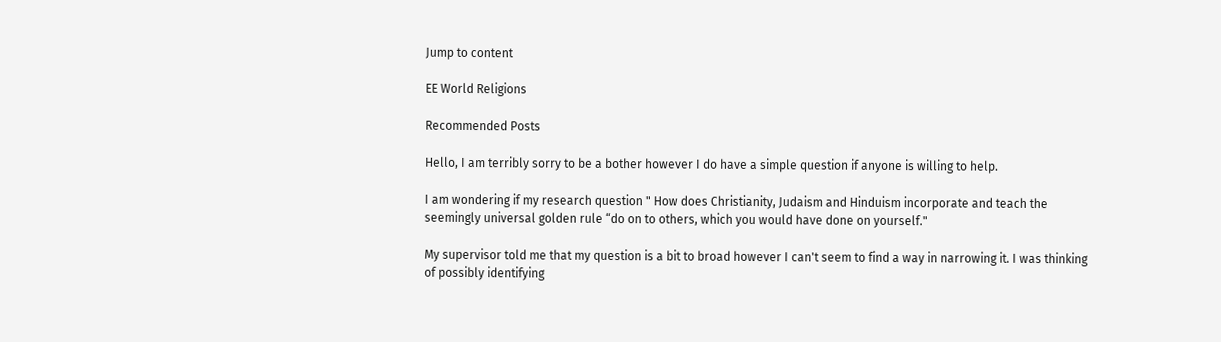Jump to content

EE World Religions

Recommended Posts

Hello, I am terribly sorry to be a bother however I do have a simple question if anyone is willing to help.

I am wondering if my research question " How does Christianity, Judaism and Hinduism incorporate and teach the seemingly universal golden rule “do on to others, which you would have done on yourself."

My supervisor told me that my question is a bit to broad however I can't seem to find a way in narrowing it. I was thinking of possibly identifying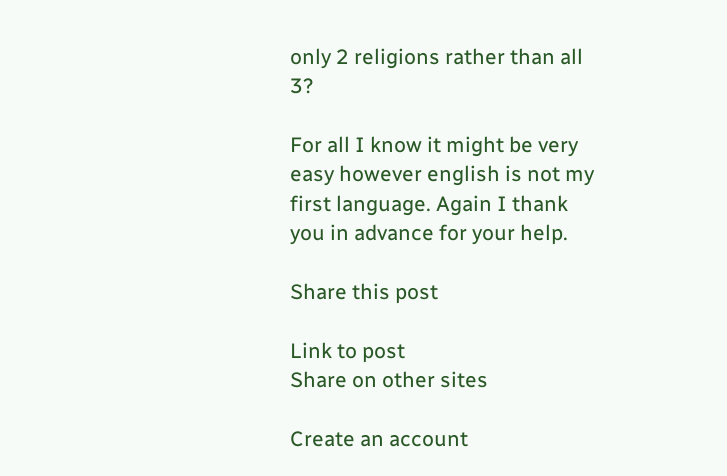only 2 religions rather than all 3?

For all I know it might be very easy however english is not my first language. Again I thank you in advance for your help.

Share this post

Link to post
Share on other sites

Create an account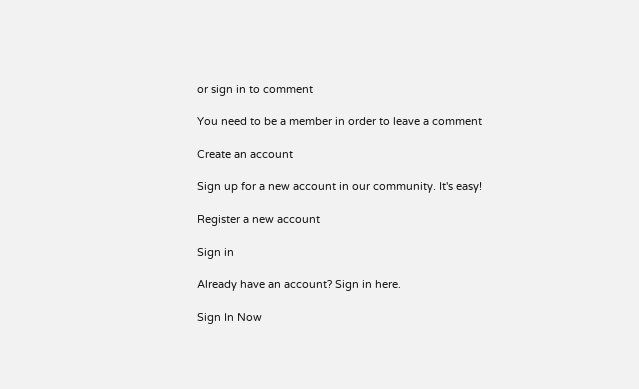or sign in to comment

You need to be a member in order to leave a comment

Create an account

Sign up for a new account in our community. It's easy!

Register a new account

Sign in

Already have an account? Sign in here.

Sign In Now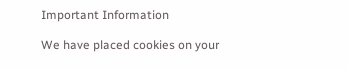Important Information

We have placed cookies on your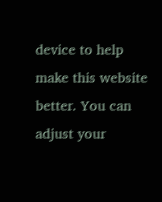device to help make this website better. You can adjust your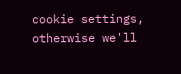cookie settings, otherwise we'll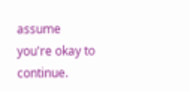assume you're okay to continue.